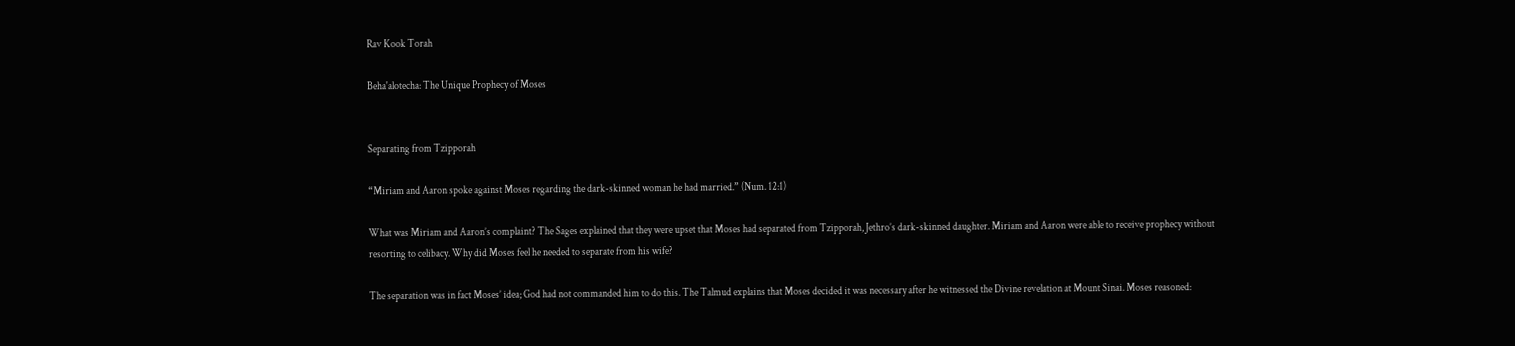Rav Kook Torah

Beha'alotecha: The Unique Prophecy of Moses


Separating from Tzipporah

“Miriam and Aaron spoke against Moses regarding the dark-skinned woman he had married.” (Num. 12:1)

What was Miriam and Aaron’s complaint? The Sages explained that they were upset that Moses had separated from Tzipporah, Jethro’s dark-skinned daughter. Miriam and Aaron were able to receive prophecy without resorting to celibacy. Why did Moses feel he needed to separate from his wife?

The separation was in fact Moses’ idea; God had not commanded him to do this. The Talmud explains that Moses decided it was necessary after he witnessed the Divine revelation at Mount Sinai. Moses reasoned: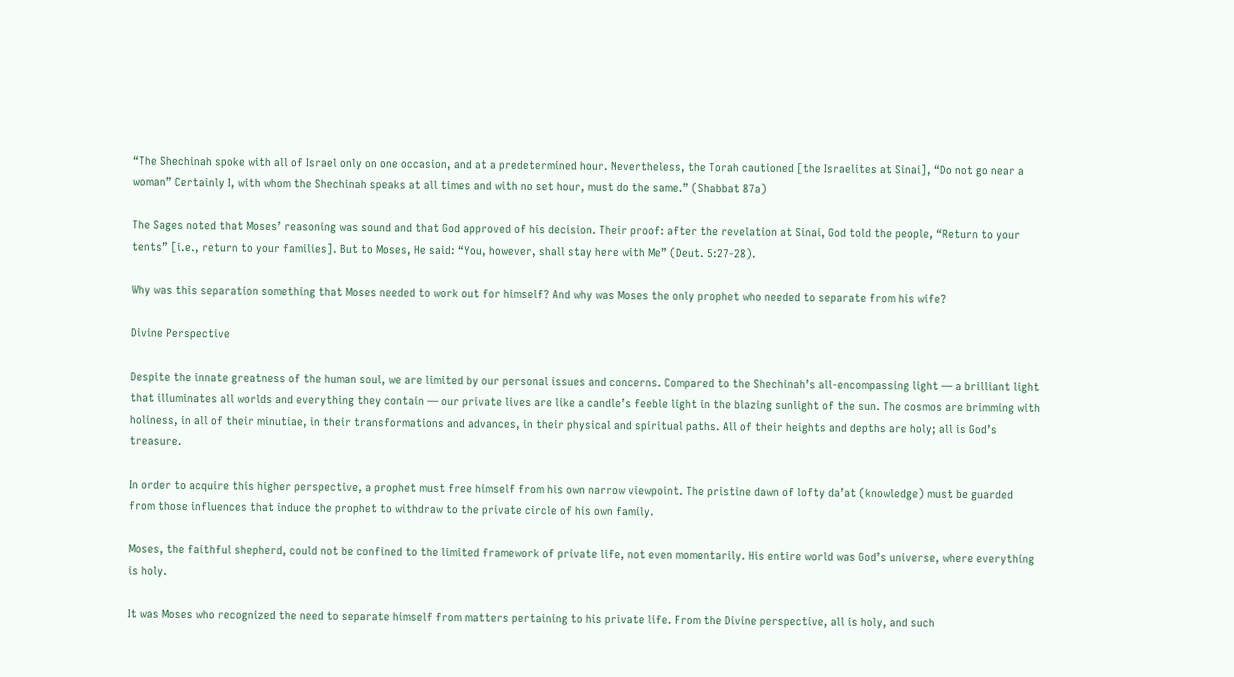“The Shechinah spoke with all of Israel only on one occasion, and at a predetermined hour. Nevertheless, the Torah cautioned [the Israelites at Sinai], “Do not go near a woman” Certainly I, with whom the Shechinah speaks at all times and with no set hour, must do the same.” (Shabbat 87a)

The Sages noted that Moses’ reasoning was sound and that God approved of his decision. Their proof: after the revelation at Sinai, God told the people, “Return to your tents” [i.e., return to your families]. But to Moses, He said: “You, however, shall stay here with Me” (Deut. 5:27-28).

Why was this separation something that Moses needed to work out for himself? And why was Moses the only prophet who needed to separate from his wife?

Divine Perspective

Despite the innate greatness of the human soul, we are limited by our personal issues and concerns. Compared to the Shechinah’s all-encompassing light — a brilliant light that illuminates all worlds and everything they contain — our private lives are like a candle’s feeble light in the blazing sunlight of the sun. The cosmos are brimming with holiness, in all of their minutiae, in their transformations and advances, in their physical and spiritual paths. All of their heights and depths are holy; all is God’s treasure.

In order to acquire this higher perspective, a prophet must free himself from his own narrow viewpoint. The pristine dawn of lofty da’at (knowledge) must be guarded from those influences that induce the prophet to withdraw to the private circle of his own family.

Moses, the faithful shepherd, could not be confined to the limited framework of private life, not even momentarily. His entire world was God’s universe, where everything is holy.

It was Moses who recognized the need to separate himself from matters pertaining to his private life. From the Divine perspective, all is holy, and such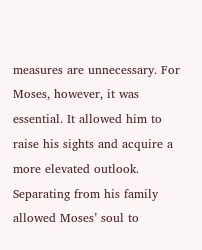measures are unnecessary. For Moses, however, it was essential. It allowed him to raise his sights and acquire a more elevated outlook. Separating from his family allowed Moses’ soul to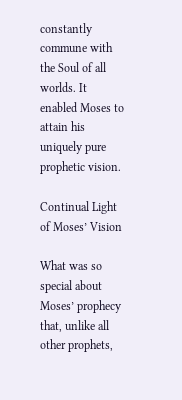constantly commune with the Soul of all worlds. It enabled Moses to attain his uniquely pure prophetic vision.

Continual Light of Moses’ Vision

What was so special about Moses’ prophecy that, unlike all other prophets,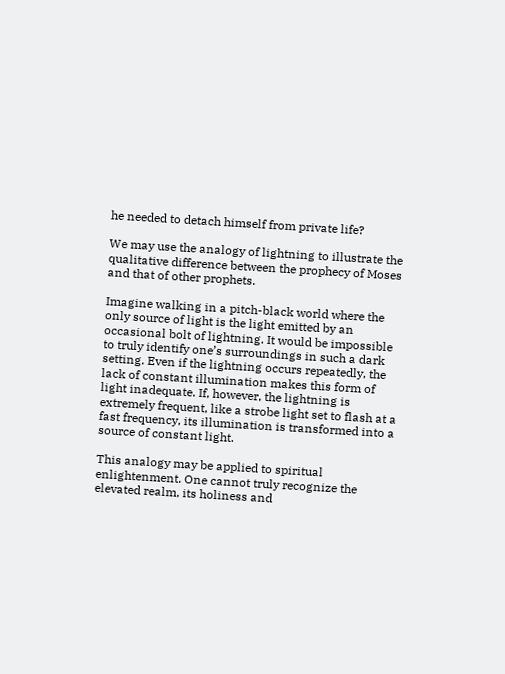he needed to detach himself from private life?

We may use the analogy of lightning to illustrate the qualitative difference between the prophecy of Moses and that of other prophets.

Imagine walking in a pitch-black world where the only source of light is the light emitted by an occasional bolt of lightning. It would be impossible to truly identify one’s surroundings in such a dark setting. Even if the lightning occurs repeatedly, the lack of constant illumination makes this form of light inadequate. If, however, the lightning is extremely frequent, like a strobe light set to flash at a fast frequency, its illumination is transformed into a source of constant light.

This analogy may be applied to spiritual enlightenment. One cannot truly recognize the elevated realm, its holiness and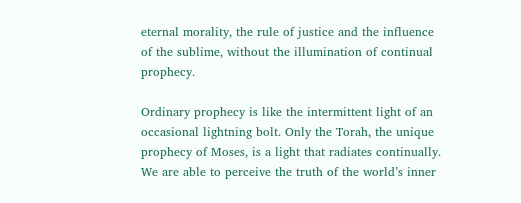eternal morality, the rule of justice and the influence of the sublime, without the illumination of continual prophecy.

Ordinary prophecy is like the intermittent light of an occasional lightning bolt. Only the Torah, the unique prophecy of Moses, is a light that radiates continually. We are able to perceive the truth of the world’s inner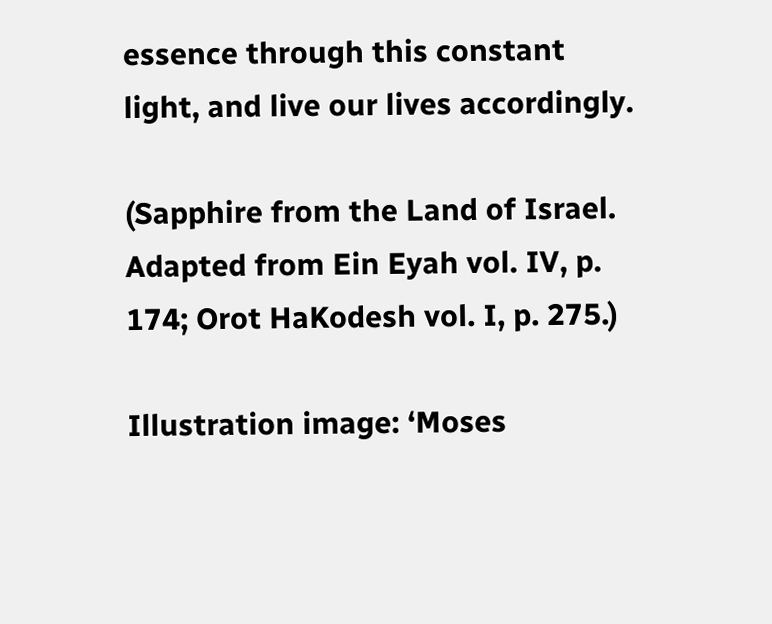essence through this constant light, and live our lives accordingly.

(Sapphire from the Land of Israel. Adapted from Ein Eyah vol. IV, p. 174; Orot HaKodesh vol. I, p. 275.)

Illustration image: ‘Moses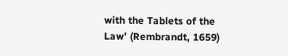with the Tablets of the Law’ (Rembrandt, 1659)